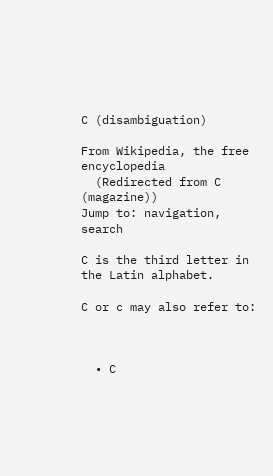C (disambiguation)

From Wikipedia, the free encyclopedia
  (Redirected from C (magazine))
Jump to: navigation, search

C is the third letter in the Latin alphabet.

C or c may also refer to:



  • C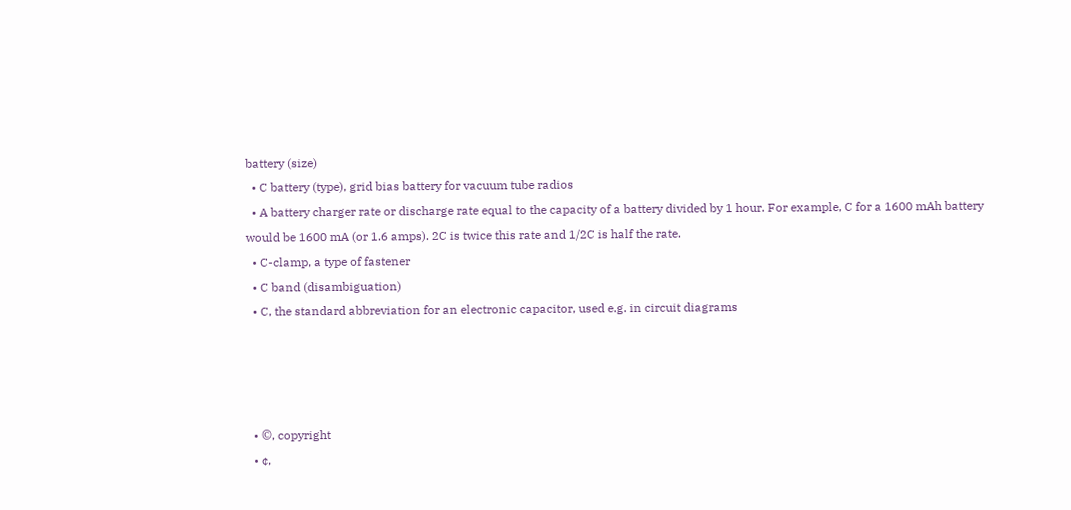battery (size)
  • C battery (type), grid bias battery for vacuum tube radios
  • A battery charger rate or discharge rate equal to the capacity of a battery divided by 1 hour. For example, C for a 1600 mAh battery would be 1600 mA (or 1.6 amps). 2C is twice this rate and 1/2C is half the rate.
  • C-clamp, a type of fastener
  • C band (disambiguation)
  • C, the standard abbreviation for an electronic capacitor, used e.g. in circuit diagrams




  • ©, copyright
  • ¢,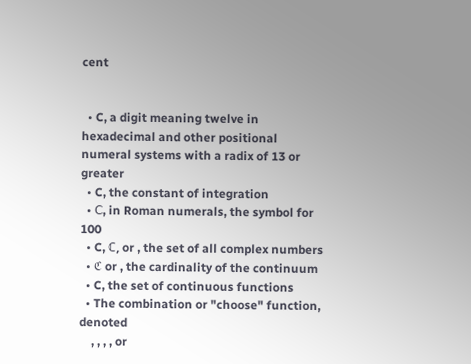cent


  • C, a digit meaning twelve in hexadecimal and other positional numeral systems with a radix of 13 or greater
  • C, the constant of integration
  • Ⅽ, in Roman numerals, the symbol for 100
  • C, ℂ, or , the set of all complex numbers
  • ℭ or , the cardinality of the continuum
  • C, the set of continuous functions
  • The combination or "choose" function, denoted
    , , , , or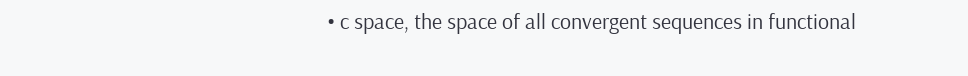• c space, the space of all convergent sequences in functional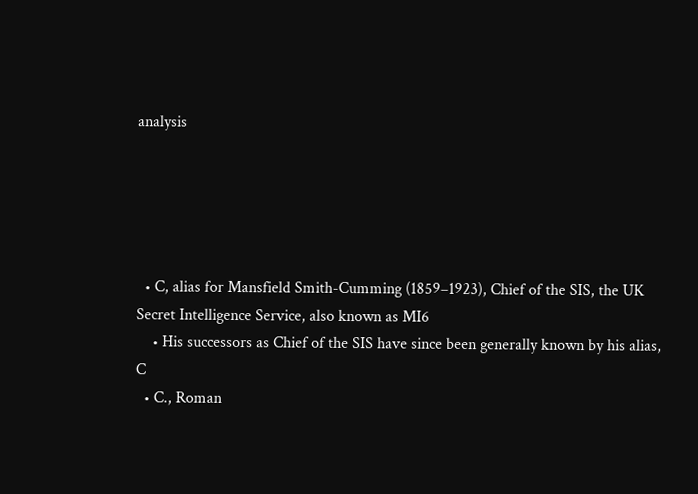analysis





  • C, alias for Mansfield Smith-Cumming (1859–1923), Chief of the SIS, the UK Secret Intelligence Service, also known as MI6
    • His successors as Chief of the SIS have since been generally known by his alias, C
  • C., Roman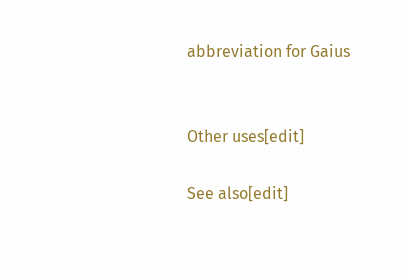abbreviation for Gaius


Other uses[edit]

See also[edit]